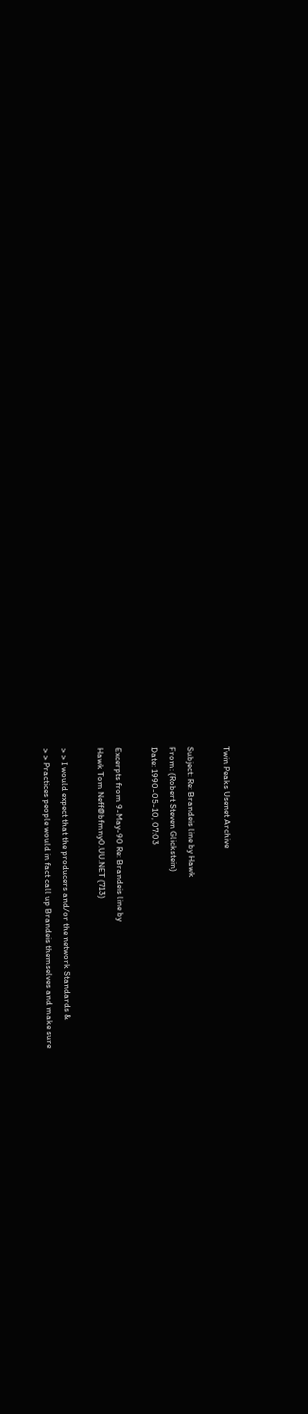Twin Peaks Usenet Archive

Subject: Re: Brandeis line by Hawk
From: (Robert Steven Glickstein)
Date: 1990-05-10, 07:03

Excerpts from 9-May-90 Re: Brandeis line by
Hawk Tom Neff@bfmny0.UU.NET (713)

> > I would expect that the producers and/or the network Standards &
> > Practices people would in fact call up Brandeis themselves and make sure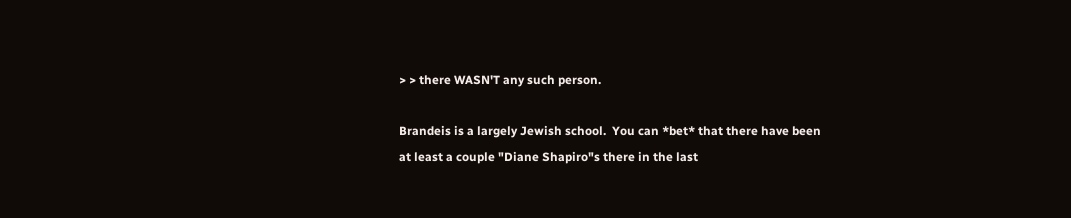> > there WASN'T any such person.

Brandeis is a largely Jewish school.  You can *bet* that there have been
at least a couple "Diane Shapiro"s there in the last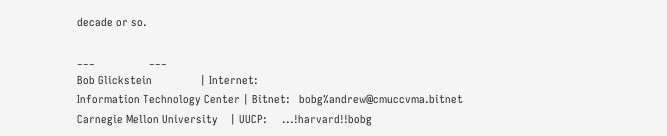decade or so.

___                  ___
Bob Glickstein                | Internet:
Information Technology Center | Bitnet:   bobg%andrew@cmuccvma.bitnet
Carnegie Mellon University    | UUCP:     ...!harvard!!bobg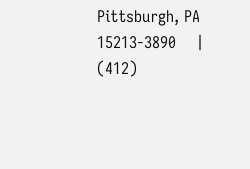Pittsburgh, PA  15213-3890    |
(412)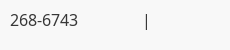268-6743                |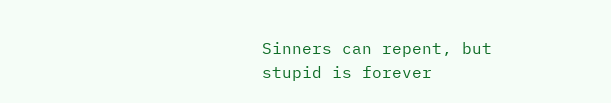Sinners can repent, but stupid is forever